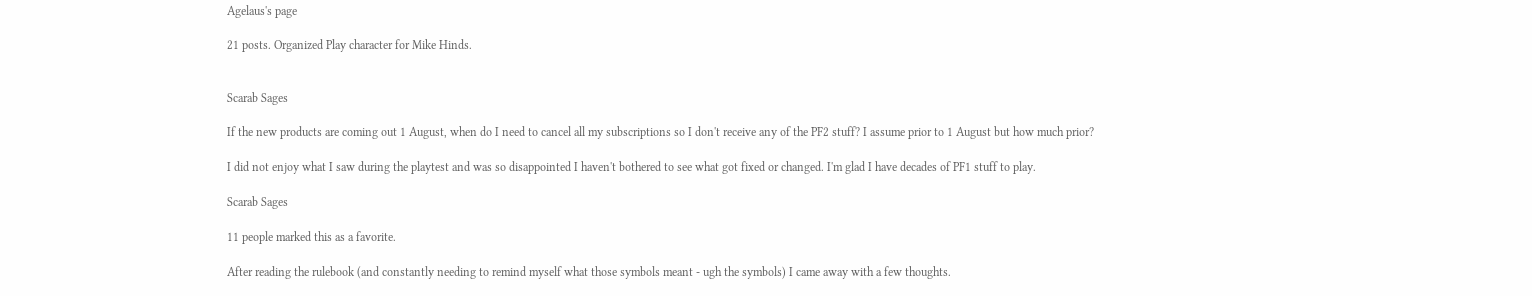Agelaus's page

21 posts. Organized Play character for Mike Hinds.


Scarab Sages

If the new products are coming out 1 August, when do I need to cancel all my subscriptions so I don't receive any of the PF2 stuff? I assume prior to 1 August but how much prior?

I did not enjoy what I saw during the playtest and was so disappointed I haven't bothered to see what got fixed or changed. I'm glad I have decades of PF1 stuff to play.

Scarab Sages

11 people marked this as a favorite.

After reading the rulebook (and constantly needing to remind myself what those symbols meant - ugh the symbols) I came away with a few thoughts.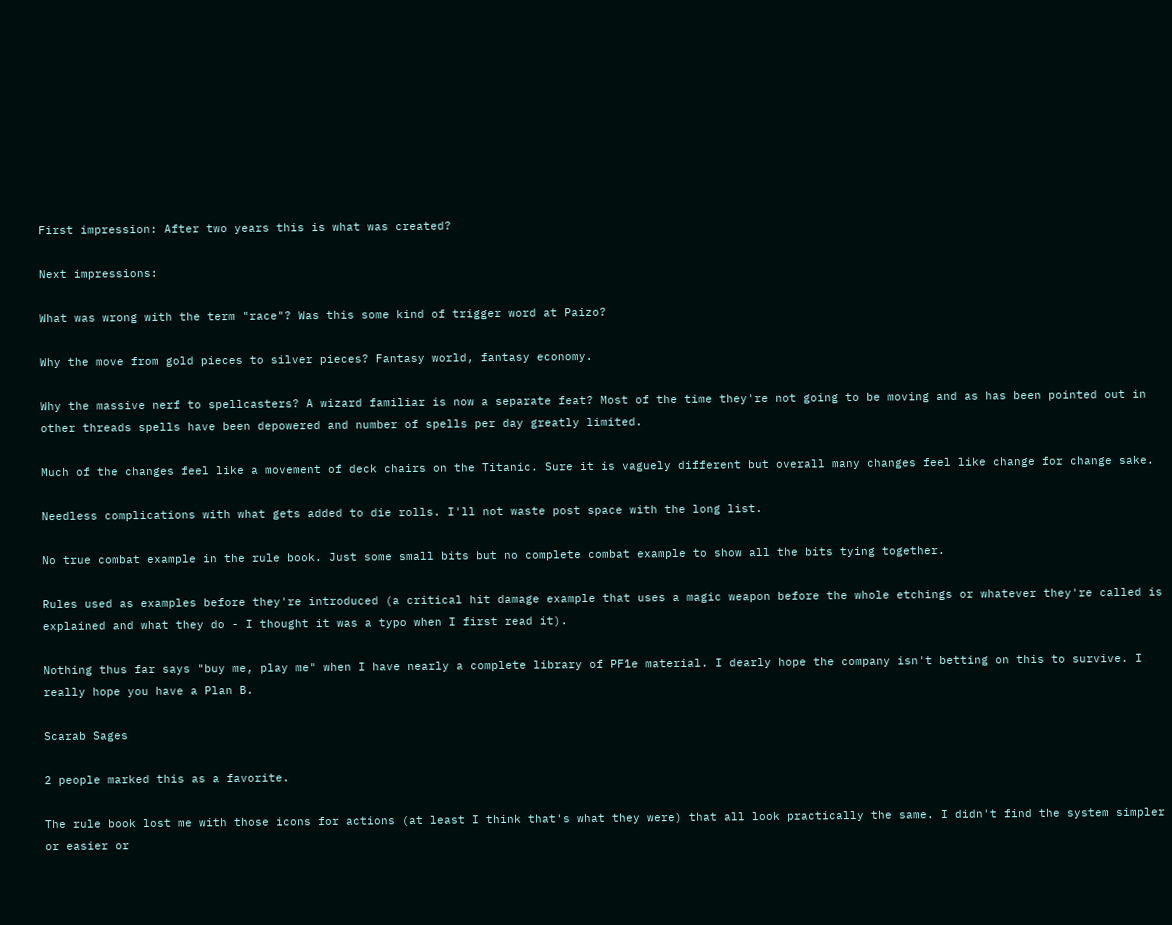First impression: After two years this is what was created?

Next impressions:

What was wrong with the term "race"? Was this some kind of trigger word at Paizo?

Why the move from gold pieces to silver pieces? Fantasy world, fantasy economy.

Why the massive nerf to spellcasters? A wizard familiar is now a separate feat? Most of the time they're not going to be moving and as has been pointed out in other threads spells have been depowered and number of spells per day greatly limited.

Much of the changes feel like a movement of deck chairs on the Titanic. Sure it is vaguely different but overall many changes feel like change for change sake.

Needless complications with what gets added to die rolls. I'll not waste post space with the long list.

No true combat example in the rule book. Just some small bits but no complete combat example to show all the bits tying together.

Rules used as examples before they're introduced (a critical hit damage example that uses a magic weapon before the whole etchings or whatever they're called is explained and what they do - I thought it was a typo when I first read it).

Nothing thus far says "buy me, play me" when I have nearly a complete library of PF1e material. I dearly hope the company isn't betting on this to survive. I really hope you have a Plan B.

Scarab Sages

2 people marked this as a favorite.

The rule book lost me with those icons for actions (at least I think that's what they were) that all look practically the same. I didn't find the system simpler or easier or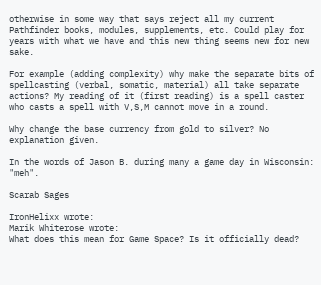otherwise in some way that says reject all my current Pathfinder books, modules, supplements, etc. Could play for years with what we have and this new thing seems new for new sake.

For example (adding complexity) why make the separate bits of spellcasting (verbal, somatic, material) all take separate actions? My reading of it (first reading) is a spell caster who casts a spell with V,S,M cannot move in a round.

Why change the base currency from gold to silver? No explanation given.

In the words of Jason B. during many a game day in Wisconsin: "meh".

Scarab Sages

IronHelixx wrote:
Marik Whiterose wrote:
What does this mean for Game Space? Is it officially dead?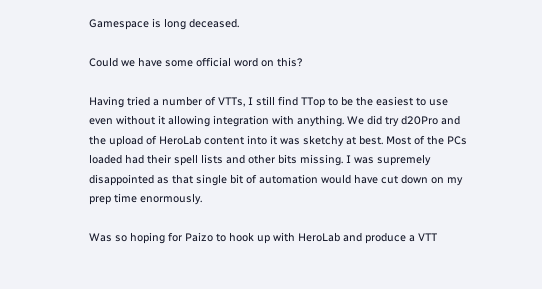Gamespace is long deceased.

Could we have some official word on this?

Having tried a number of VTTs, I still find TTop to be the easiest to use even without it allowing integration with anything. We did try d20Pro and the upload of HeroLab content into it was sketchy at best. Most of the PCs loaded had their spell lists and other bits missing. I was supremely disappointed as that single bit of automation would have cut down on my prep time enormously.

Was so hoping for Paizo to hook up with HeroLab and produce a VTT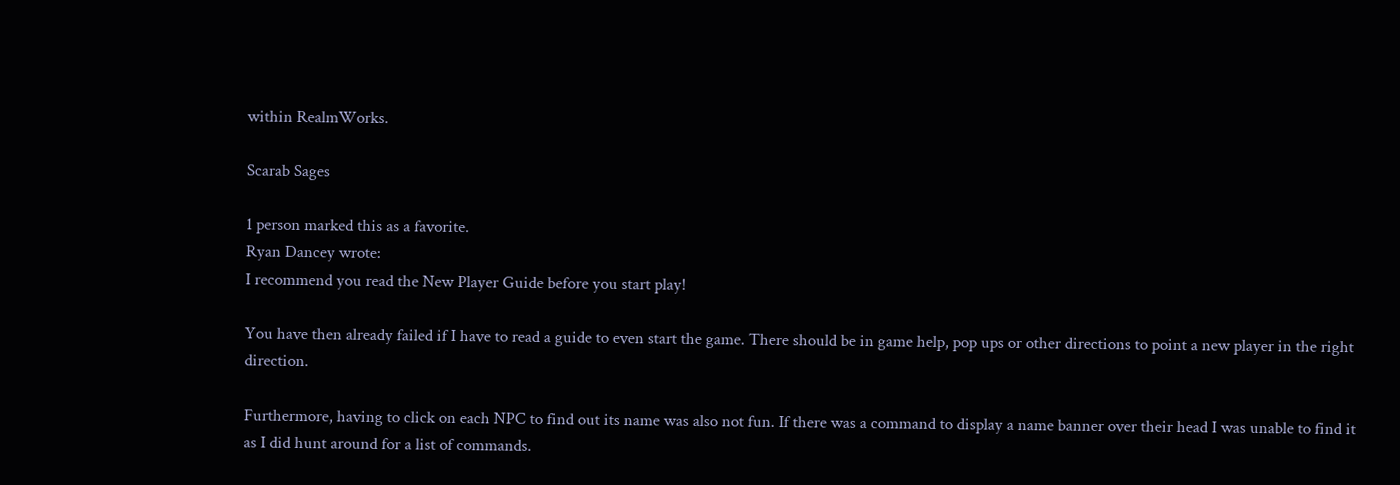within RealmWorks.

Scarab Sages

1 person marked this as a favorite.
Ryan Dancey wrote:
I recommend you read the New Player Guide before you start play!

You have then already failed if I have to read a guide to even start the game. There should be in game help, pop ups or other directions to point a new player in the right direction.

Furthermore, having to click on each NPC to find out its name was also not fun. If there was a command to display a name banner over their head I was unable to find it as I did hunt around for a list of commands.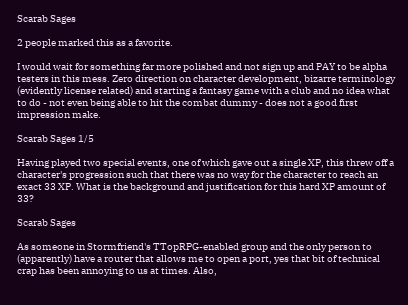Scarab Sages

2 people marked this as a favorite.

I would wait for something far more polished and not sign up and PAY to be alpha testers in this mess. Zero direction on character development, bizarre terminology (evidently license related) and starting a fantasy game with a club and no idea what to do - not even being able to hit the combat dummy - does not a good first impression make.

Scarab Sages 1/5

Having played two special events, one of which gave out a single XP, this threw off a character's progression such that there was no way for the character to reach an exact 33 XP. What is the background and justification for this hard XP amount of 33?

Scarab Sages

As someone in Stormfriend's TTopRPG-enabled group and the only person to (apparently) have a router that allows me to open a port, yes that bit of technical crap has been annoying to us at times. Also,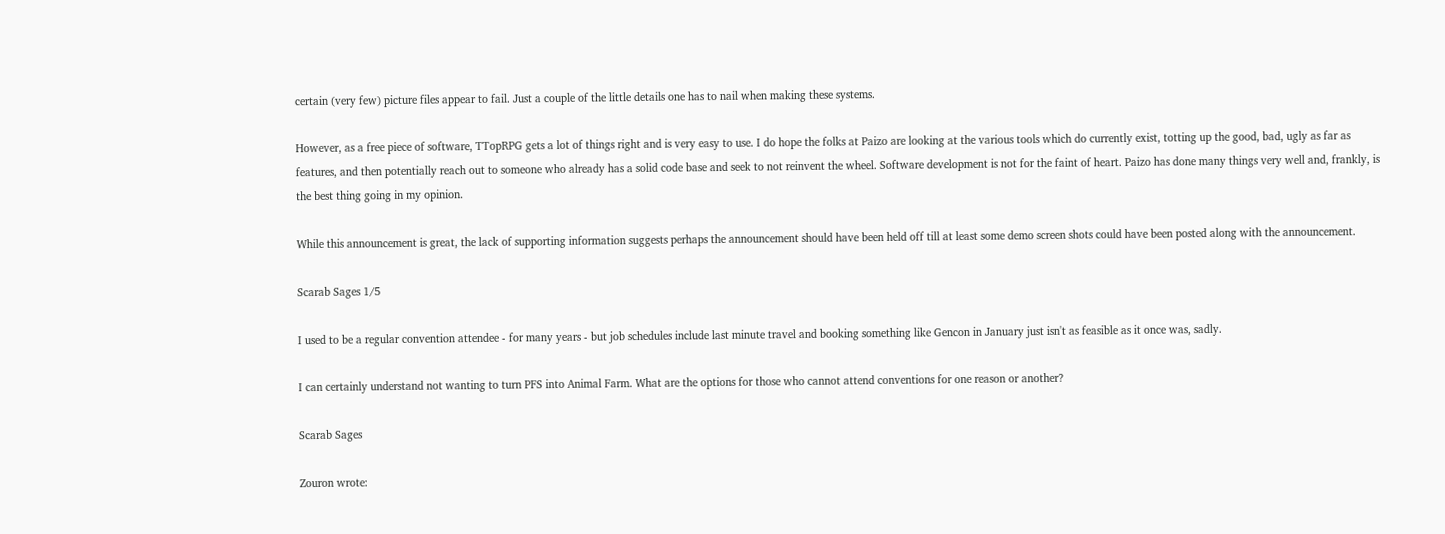certain (very few) picture files appear to fail. Just a couple of the little details one has to nail when making these systems.

However, as a free piece of software, TTopRPG gets a lot of things right and is very easy to use. I do hope the folks at Paizo are looking at the various tools which do currently exist, totting up the good, bad, ugly as far as features, and then potentially reach out to someone who already has a solid code base and seek to not reinvent the wheel. Software development is not for the faint of heart. Paizo has done many things very well and, frankly, is the best thing going in my opinion.

While this announcement is great, the lack of supporting information suggests perhaps the announcement should have been held off till at least some demo screen shots could have been posted along with the announcement.

Scarab Sages 1/5

I used to be a regular convention attendee - for many years - but job schedules include last minute travel and booking something like Gencon in January just isn't as feasible as it once was, sadly.

I can certainly understand not wanting to turn PFS into Animal Farm. What are the options for those who cannot attend conventions for one reason or another?

Scarab Sages

Zouron wrote: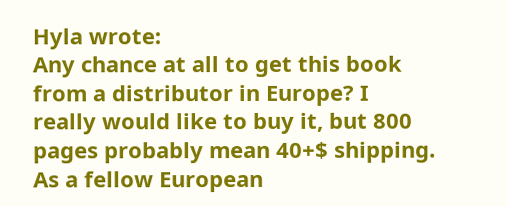Hyla wrote:
Any chance at all to get this book from a distributor in Europe? I really would like to buy it, but 800 pages probably mean 40+$ shipping.
As a fellow European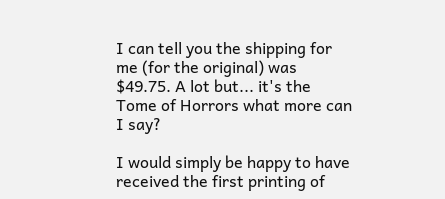I can tell you the shipping for me (for the original) was $49.75. A lot but... it's the Tome of Horrors what more can I say?

I would simply be happy to have received the first printing of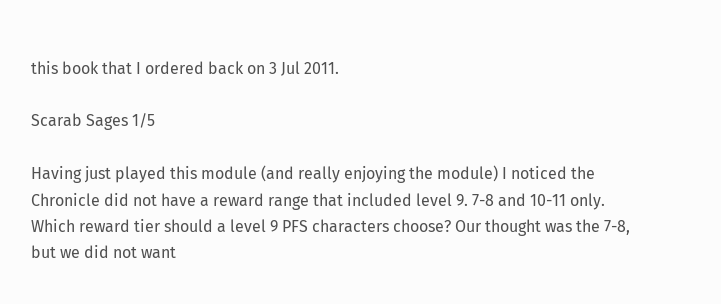this book that I ordered back on 3 Jul 2011.

Scarab Sages 1/5

Having just played this module (and really enjoying the module) I noticed the Chronicle did not have a reward range that included level 9. 7-8 and 10-11 only. Which reward tier should a level 9 PFS characters choose? Our thought was the 7-8, but we did not want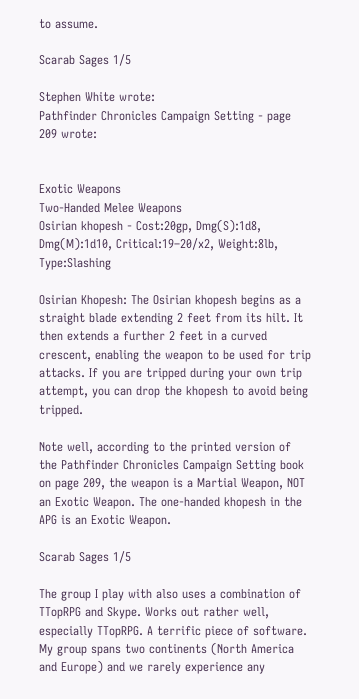to assume.

Scarab Sages 1/5

Stephen White wrote:
Pathfinder Chronicles Campaign Setting - page 209 wrote:


Exotic Weapons
Two-Handed Melee Weapons
Osirian khopesh - Cost:20gp, Dmg(S):1d8, Dmg(M):1d10, Critical:19–20/x2, Weight:8lb, Type:Slashing

Osirian Khopesh: The Osirian khopesh begins as a straight blade extending 2 feet from its hilt. It then extends a further 2 feet in a curved crescent, enabling the weapon to be used for trip attacks. If you are tripped during your own trip attempt, you can drop the khopesh to avoid being tripped.

Note well, according to the printed version of the Pathfinder Chronicles Campaign Setting book on page 209, the weapon is a Martial Weapon, NOT an Exotic Weapon. The one-handed khopesh in the APG is an Exotic Weapon.

Scarab Sages 1/5

The group I play with also uses a combination of TTopRPG and Skype. Works out rather well, especially TTopRPG. A terrific piece of software. My group spans two continents (North America and Europe) and we rarely experience any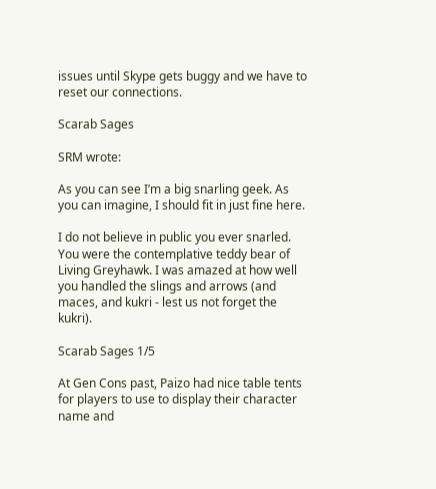issues until Skype gets buggy and we have to reset our connections.

Scarab Sages

SRM wrote:

As you can see I’m a big snarling geek. As you can imagine, I should fit in just fine here.

I do not believe in public you ever snarled. You were the contemplative teddy bear of Living Greyhawk. I was amazed at how well you handled the slings and arrows (and maces, and kukri - lest us not forget the kukri).

Scarab Sages 1/5

At Gen Cons past, Paizo had nice table tents for players to use to display their character name and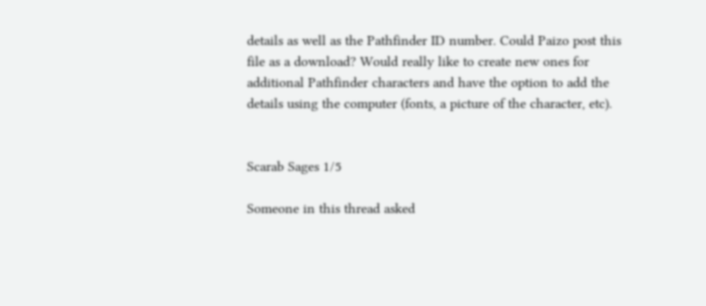details as well as the Pathfinder ID number. Could Paizo post this file as a download? Would really like to create new ones for additional Pathfinder characters and have the option to add the details using the computer (fonts, a picture of the character, etc).


Scarab Sages 1/5

Someone in this thread asked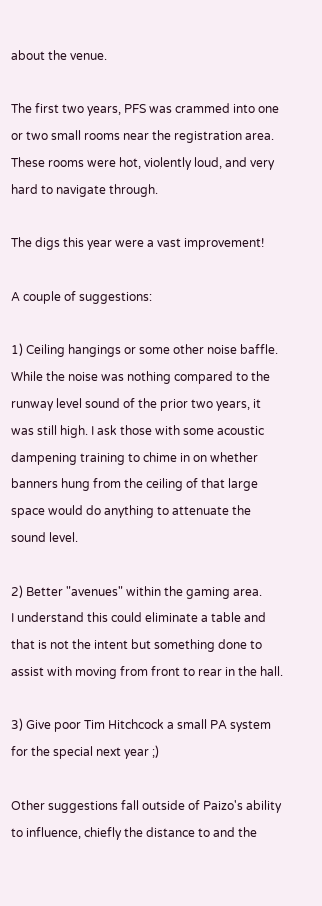about the venue.

The first two years, PFS was crammed into one or two small rooms near the registration area. These rooms were hot, violently loud, and very hard to navigate through.

The digs this year were a vast improvement!

A couple of suggestions:

1) Ceiling hangings or some other noise baffle.
While the noise was nothing compared to the runway level sound of the prior two years, it was still high. I ask those with some acoustic dampening training to chime in on whether banners hung from the ceiling of that large space would do anything to attenuate the sound level.

2) Better "avenues" within the gaming area.
I understand this could eliminate a table and that is not the intent but something done to assist with moving from front to rear in the hall.

3) Give poor Tim Hitchcock a small PA system for the special next year ;)

Other suggestions fall outside of Paizo's ability to influence, chiefly the distance to and the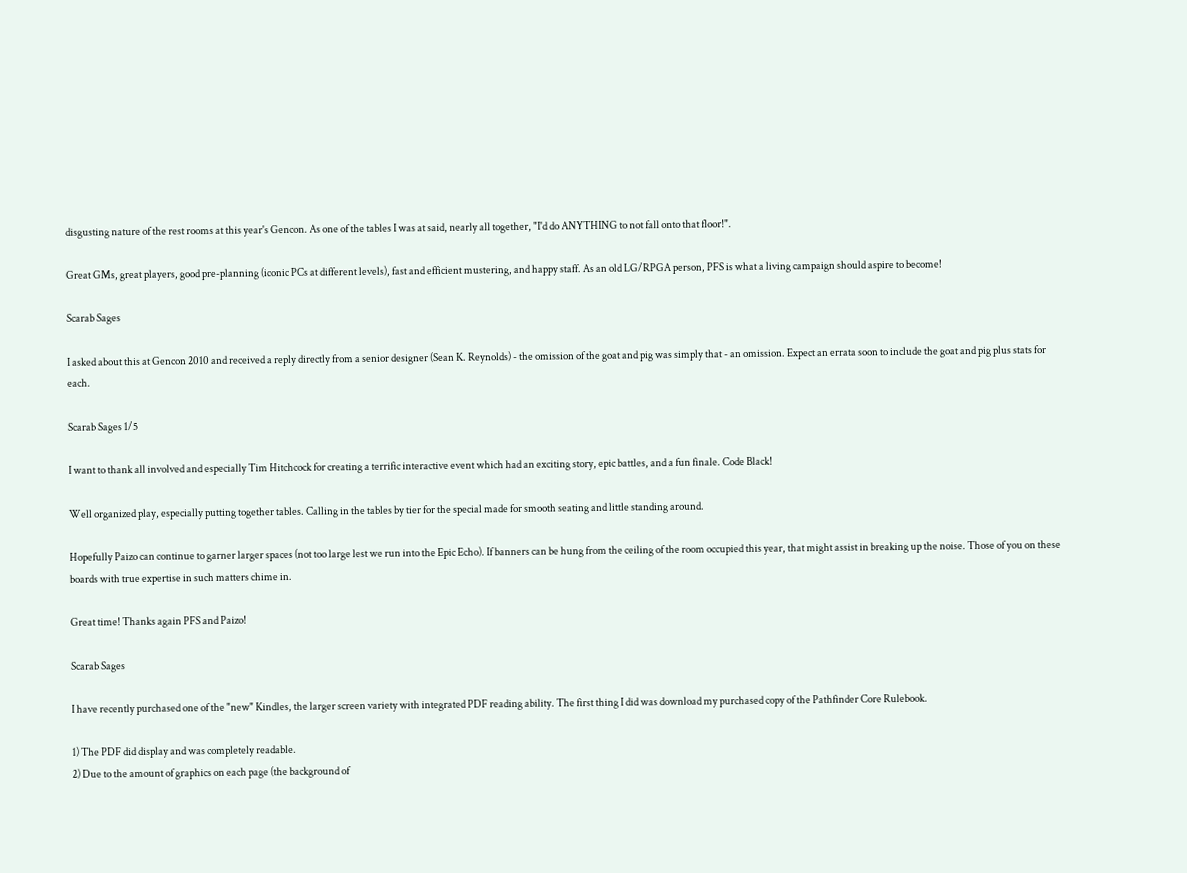disgusting nature of the rest rooms at this year's Gencon. As one of the tables I was at said, nearly all together, "I'd do ANYTHING to not fall onto that floor!".

Great GMs, great players, good pre-planning (iconic PCs at different levels), fast and efficient mustering, and happy staff. As an old LG/RPGA person, PFS is what a living campaign should aspire to become!

Scarab Sages

I asked about this at Gencon 2010 and received a reply directly from a senior designer (Sean K. Reynolds) - the omission of the goat and pig was simply that - an omission. Expect an errata soon to include the goat and pig plus stats for each.

Scarab Sages 1/5

I want to thank all involved and especially Tim Hitchcock for creating a terrific interactive event which had an exciting story, epic battles, and a fun finale. Code Black!

Well organized play, especially putting together tables. Calling in the tables by tier for the special made for smooth seating and little standing around.

Hopefully Paizo can continue to garner larger spaces (not too large lest we run into the Epic Echo). If banners can be hung from the ceiling of the room occupied this year, that might assist in breaking up the noise. Those of you on these boards with true expertise in such matters chime in.

Great time! Thanks again PFS and Paizo!

Scarab Sages

I have recently purchased one of the "new" Kindles, the larger screen variety with integrated PDF reading ability. The first thing I did was download my purchased copy of the Pathfinder Core Rulebook.

1) The PDF did display and was completely readable.
2) Due to the amount of graphics on each page (the background of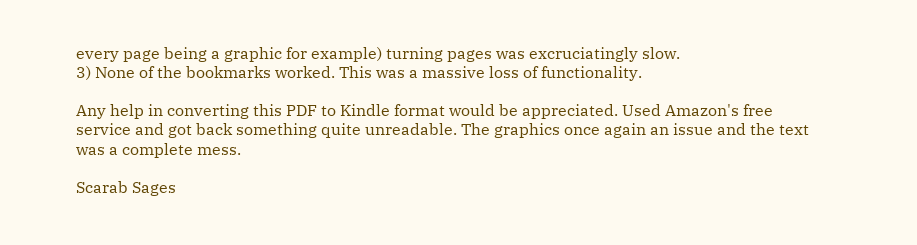every page being a graphic for example) turning pages was excruciatingly slow.
3) None of the bookmarks worked. This was a massive loss of functionality.

Any help in converting this PDF to Kindle format would be appreciated. Used Amazon's free service and got back something quite unreadable. The graphics once again an issue and the text was a complete mess.

Scarab Sages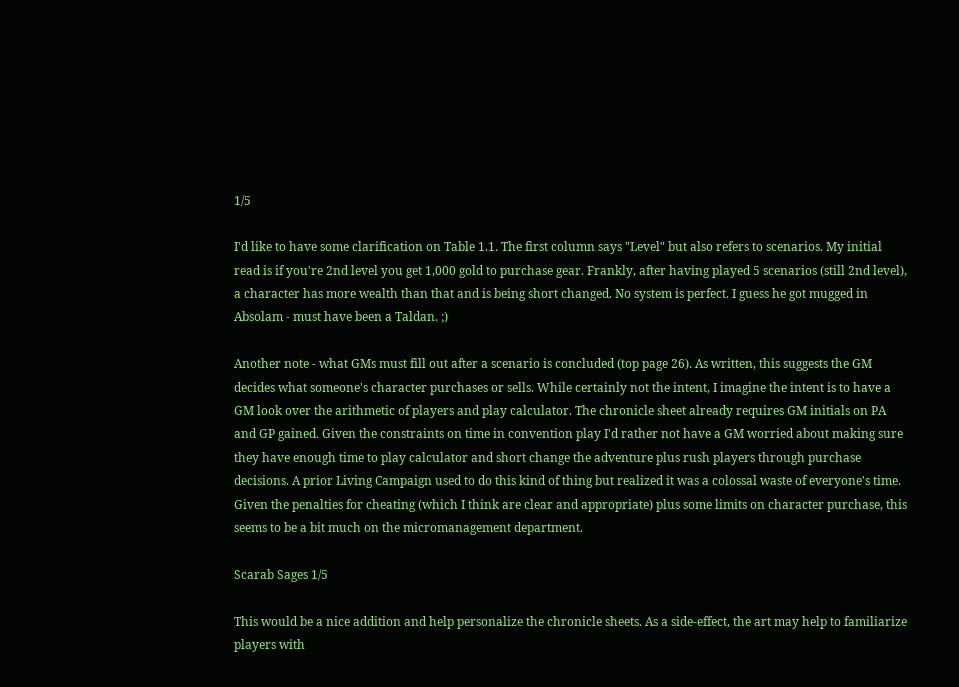1/5

I'd like to have some clarification on Table 1.1. The first column says "Level" but also refers to scenarios. My initial read is if you're 2nd level you get 1,000 gold to purchase gear. Frankly, after having played 5 scenarios (still 2nd level), a character has more wealth than that and is being short changed. No system is perfect. I guess he got mugged in Absolam - must have been a Taldan. ;)

Another note - what GMs must fill out after a scenario is concluded (top page 26). As written, this suggests the GM decides what someone's character purchases or sells. While certainly not the intent, I imagine the intent is to have a GM look over the arithmetic of players and play calculator. The chronicle sheet already requires GM initials on PA and GP gained. Given the constraints on time in convention play I'd rather not have a GM worried about making sure they have enough time to play calculator and short change the adventure plus rush players through purchase decisions. A prior Living Campaign used to do this kind of thing but realized it was a colossal waste of everyone's time. Given the penalties for cheating (which I think are clear and appropriate) plus some limits on character purchase, this seems to be a bit much on the micromanagement department.

Scarab Sages 1/5

This would be a nice addition and help personalize the chronicle sheets. As a side-effect, the art may help to familiarize players with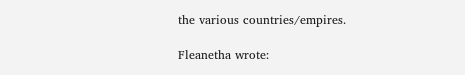the various countries/empires.

Fleanetha wrote: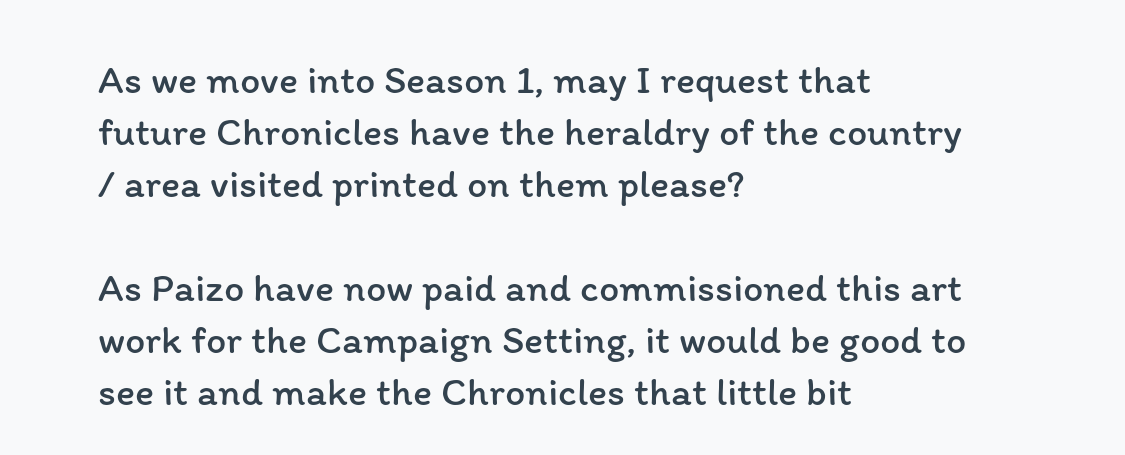As we move into Season 1, may I request that future Chronicles have the heraldry of the country / area visited printed on them please?

As Paizo have now paid and commissioned this art work for the Campaign Setting, it would be good to see it and make the Chronicles that little bit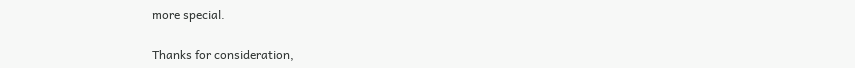more special.

Thanks for consideration,